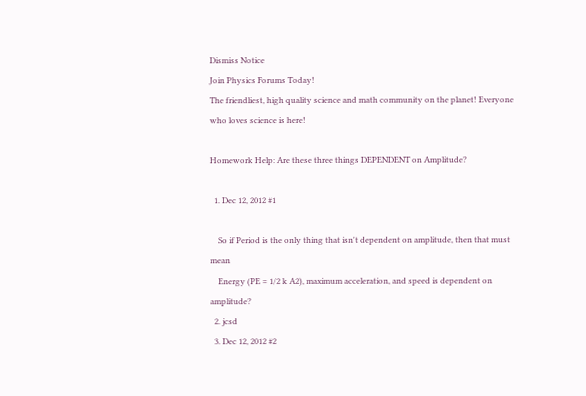Dismiss Notice
Join Physics Forums Today!
The friendliest, high quality science and math community on the planet! Everyone who loves science is here!

Homework Help: Are these three things DEPENDENT on Amplitude?

  1. Dec 12, 2012 #1

    So if Period is the only thing that isn't dependent on amplitude, then that must mean
    Energy (PE = 1/2 k A2), maximum acceleration, and speed is dependent on amplitude?
  2. jcsd
  3. Dec 12, 2012 #2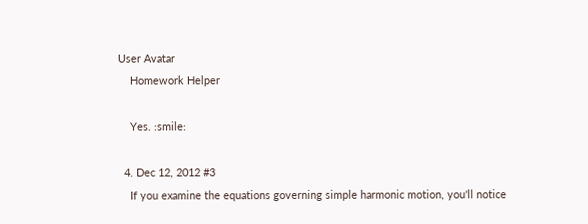User Avatar
    Homework Helper

    Yes. :smile:

  4. Dec 12, 2012 #3
    If you examine the equations governing simple harmonic motion, you'll notice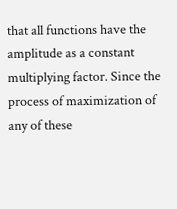that all functions have the amplitude as a constant multiplying factor. Since the process of maximization of any of these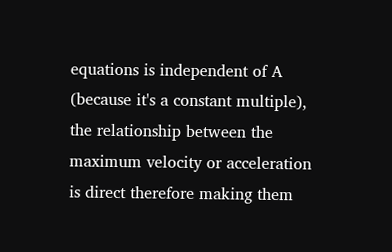equations is independent of A (because it's a constant multiple), the relationship between the maximum velocity or acceleration is direct therefore making them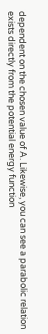dependent on the chosen value of A. Likewise, you can see a parabolic relation exists directly from the potential energy function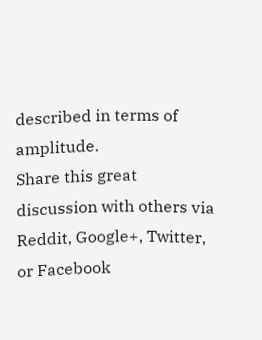described in terms of amplitude.
Share this great discussion with others via Reddit, Google+, Twitter, or Facebook